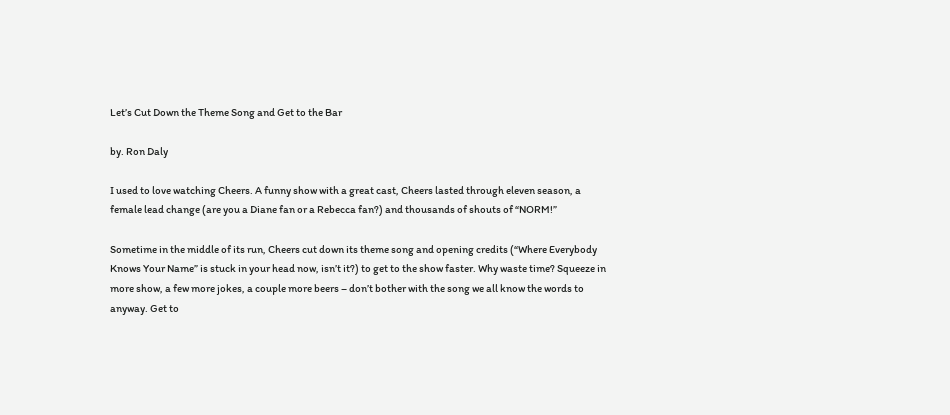Let’s Cut Down the Theme Song and Get to the Bar

by. Ron Daly

I used to love watching Cheers. A funny show with a great cast, Cheers lasted through eleven season, a female lead change (are you a Diane fan or a Rebecca fan?) and thousands of shouts of “NORM!”

Sometime in the middle of its run, Cheers cut down its theme song and opening credits (“Where Everybody Knows Your Name” is stuck in your head now, isn’t it?) to get to the show faster. Why waste time? Squeeze in more show, a few more jokes, a couple more beers – don’t bother with the song we all know the words to anyway. Get to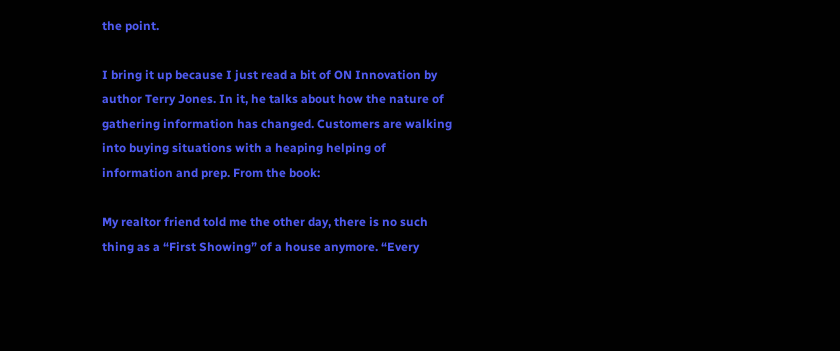the point.

I bring it up because I just read a bit of ON Innovation by author Terry Jones. In it, he talks about how the nature of gathering information has changed. Customers are walking into buying situations with a heaping helping of information and prep. From the book:

My realtor friend told me the other day, there is no such thing as a “First Showing” of a house anymore. “Every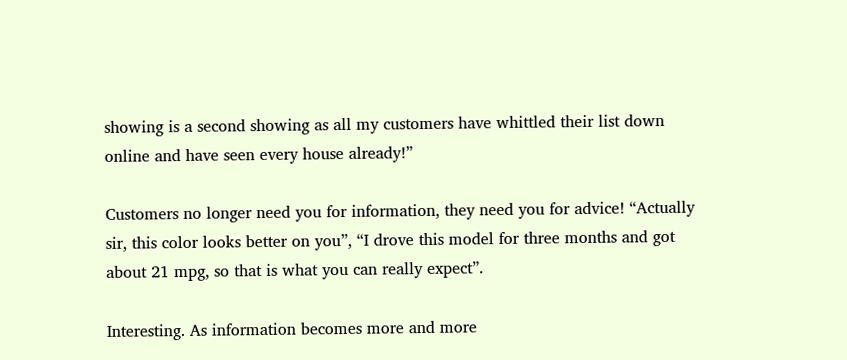showing is a second showing as all my customers have whittled their list down online and have seen every house already!”

Customers no longer need you for information, they need you for advice! “Actually sir, this color looks better on you”, “I drove this model for three months and got about 21 mpg, so that is what you can really expect”.

Interesting. As information becomes more and more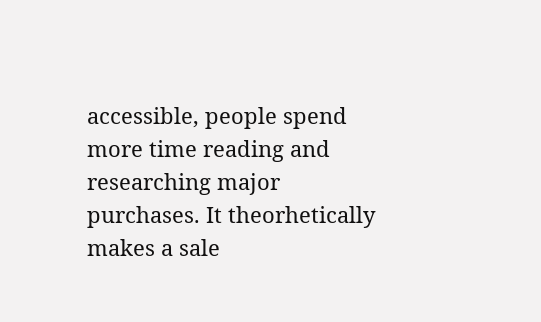accessible, people spend more time reading and researching major purchases. It theorhetically makes a sale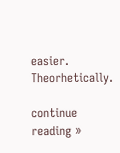easier. Theorhetically.

continue reading »